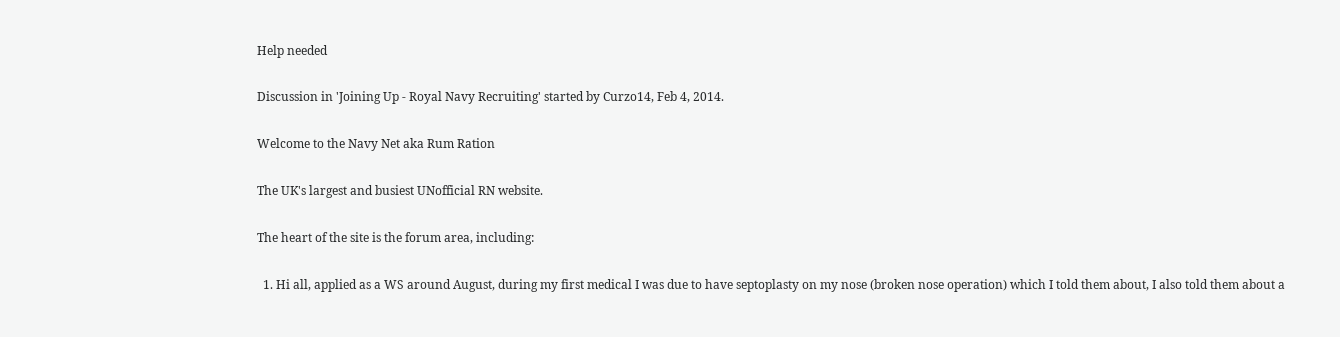Help needed

Discussion in 'Joining Up - Royal Navy Recruiting' started by Curzo14, Feb 4, 2014.

Welcome to the Navy Net aka Rum Ration

The UK's largest and busiest UNofficial RN website.

The heart of the site is the forum area, including:

  1. Hi all, applied as a WS around August, during my first medical I was due to have septoplasty on my nose (broken nose operation) which I told them about, I also told them about a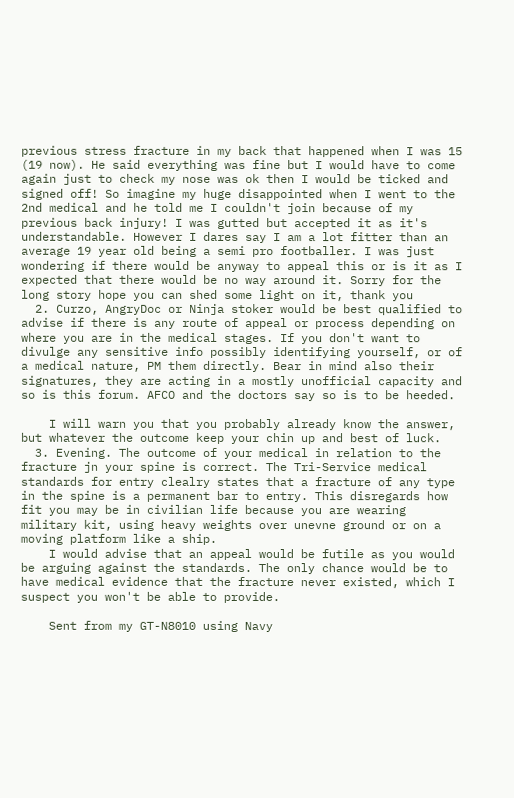previous stress fracture in my back that happened when I was 15 (19 now). He said everything was fine but I would have to come again just to check my nose was ok then I would be ticked and signed off! So imagine my huge disappointed when I went to the 2nd medical and he told me I couldn't join because of my previous back injury! I was gutted but accepted it as it's understandable. However I dares say I am a lot fitter than an average 19 year old being a semi pro footballer. I was just wondering if there would be anyway to appeal this or is it as I expected that there would be no way around it. Sorry for the long story hope you can shed some light on it, thank you
  2. Curzo, AngryDoc or Ninja stoker would be best qualified to advise if there is any route of appeal or process depending on where you are in the medical stages. If you don't want to divulge any sensitive info possibly identifying yourself, or of a medical nature, PM them directly. Bear in mind also their signatures, they are acting in a mostly unofficial capacity and so is this forum. AFCO and the doctors say so is to be heeded.

    I will warn you that you probably already know the answer, but whatever the outcome keep your chin up and best of luck.
  3. Evening. The outcome of your medical in relation to the fracture jn your spine is correct. The Tri-Service medical standards for entry clealry states that a fracture of any type in the spine is a permanent bar to entry. This disregards how fit you may be in civilian life because you are wearing military kit, using heavy weights over unevne ground or on a moving platform like a ship.
    I would advise that an appeal would be futile as you would be arguing against the standards. The only chance would be to have medical evidence that the fracture never existed, which I suspect you won't be able to provide.

    Sent from my GT-N8010 using Navy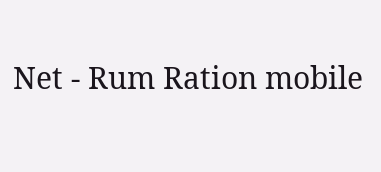Net - Rum Ration mobile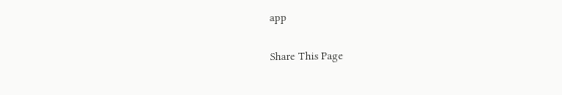app

Share This Page